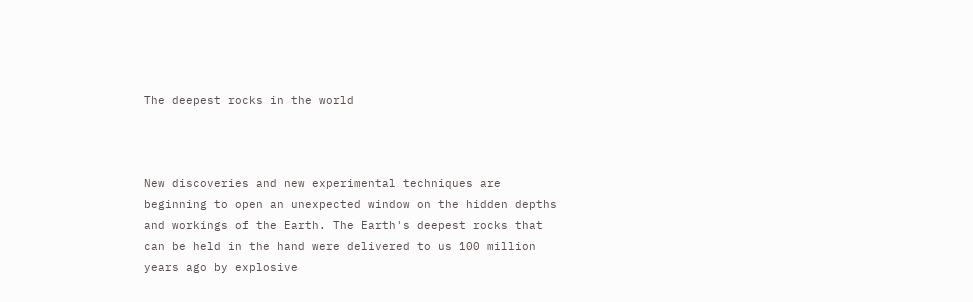The deepest rocks in the world



New discoveries and new experimental techniques are beginning to open an unexpected window on the hidden depths and workings of the Earth. The Earth's deepest rocks that can be held in the hand were delivered to us 100 million years ago by explosive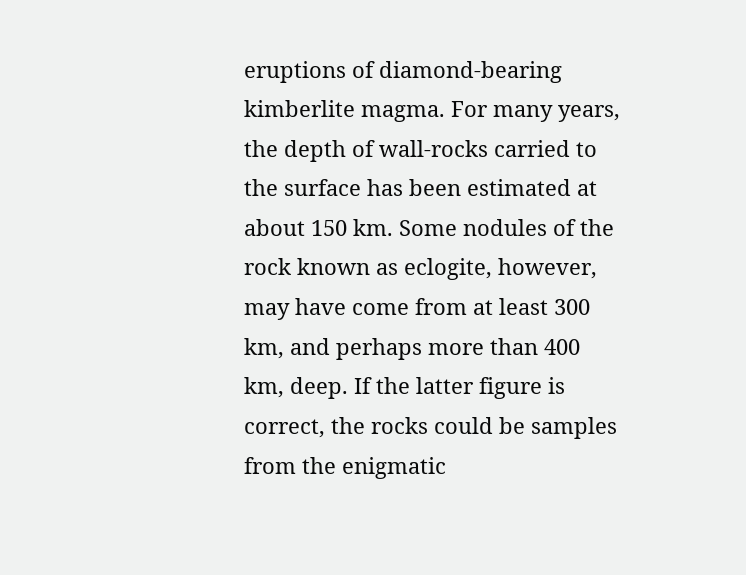eruptions of diamond-bearing kimberlite magma. For many years, the depth of wall-rocks carried to the surface has been estimated at about 150 km. Some nodules of the rock known as eclogite, however, may have come from at least 300 km, and perhaps more than 400 km, deep. If the latter figure is correct, the rocks could be samples from the enigmatic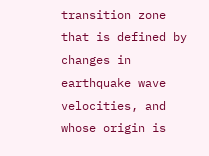transition zone that is defined by changes in earthquake wave velocities, and whose origin is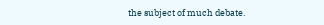the subject of much debate.